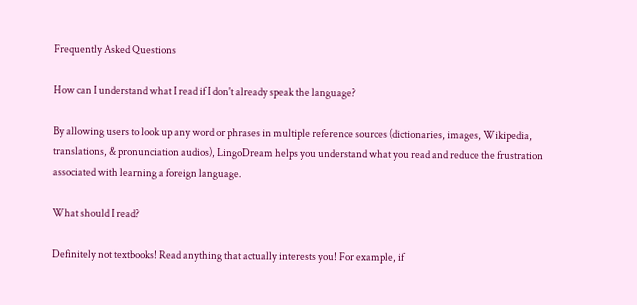Frequently Asked Questions

How can I understand what I read if I don't already speak the language?

By allowing users to look up any word or phrases in multiple reference sources (dictionaries, images, Wikipedia, translations, & pronunciation audios), LingoDream helps you understand what you read and reduce the frustration associated with learning a foreign language.

What should I read?

Definitely not textbooks! Read anything that actually interests you! For example, if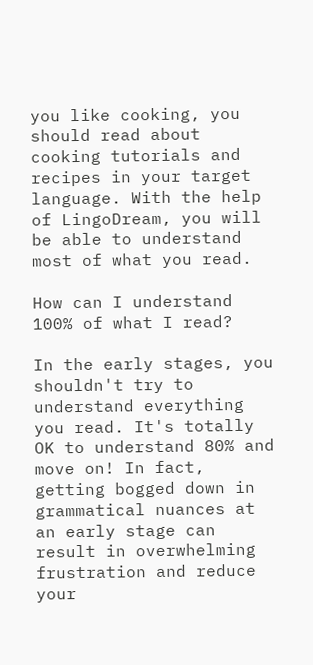you like cooking, you should read about cooking tutorials and recipes in your target language. With the help of LingoDream, you will be able to understand most of what you read.

How can I understand 100% of what I read?

In the early stages, you shouldn't try to understand everything you read. It's totally OK to understand 80% and move on! In fact, getting bogged down in grammatical nuances at an early stage can result in overwhelming frustration and reduce your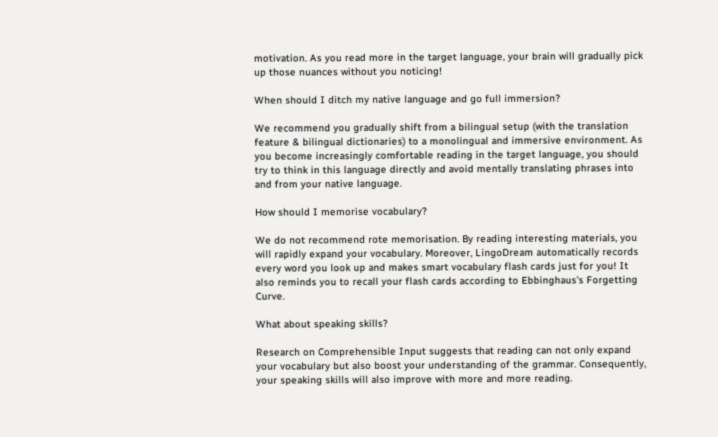motivation. As you read more in the target language, your brain will gradually pick up those nuances without you noticing!

When should I ditch my native language and go full immersion?

We recommend you gradually shift from a bilingual setup (with the translation feature & bilingual dictionaries) to a monolingual and immersive environment. As you become increasingly comfortable reading in the target language, you should try to think in this language directly and avoid mentally translating phrases into and from your native language.

How should I memorise vocabulary?

We do not recommend rote memorisation. By reading interesting materials, you will rapidly expand your vocabulary. Moreover, LingoDream automatically records every word you look up and makes smart vocabulary flash cards just for you! It also reminds you to recall your flash cards according to Ebbinghaus's Forgetting Curve.

What about speaking skills?

Research on Comprehensible Input suggests that reading can not only expand your vocabulary but also boost your understanding of the grammar. Consequently, your speaking skills will also improve with more and more reading.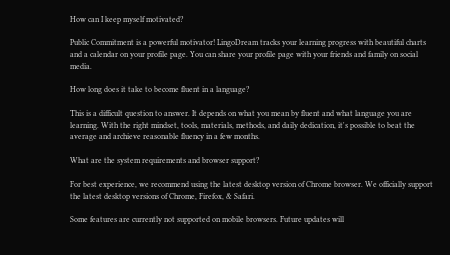How can I keep myself motivated?

Public Commitment is a powerful motivator! LingoDream tracks your learning progress with beautiful charts and a calendar on your profile page. You can share your profile page with your friends and family on social media.

How long does it take to become fluent in a language?

This is a difficult question to answer. It depends on what you mean by fluent and what language you are learning. With the right mindset, tools, materials, methods, and daily dedication, it's possible to beat the average and archieve reasonable fluency in a few months.

What are the system requirements and browser support?

For best experience, we recommend using the latest desktop version of Chrome browser. We officially support the latest desktop versions of Chrome, Firefox, & Safari.

Some features are currently not supported on mobile browsers. Future updates will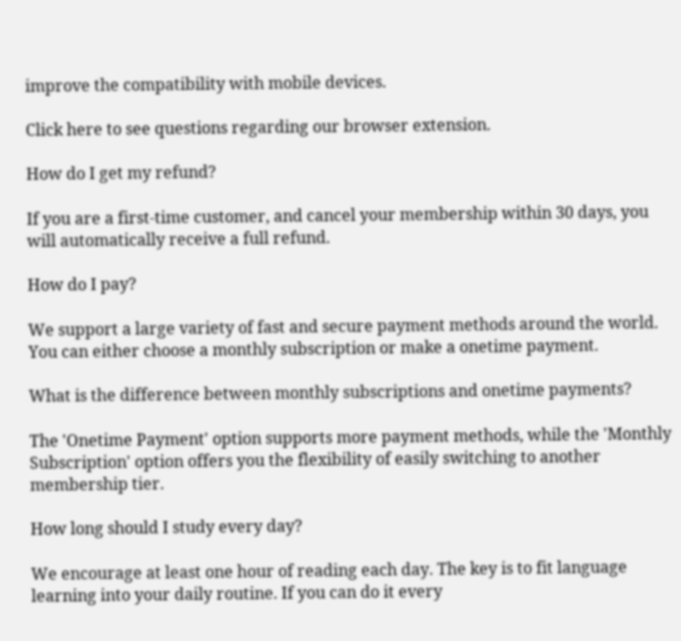improve the compatibility with mobile devices.

Click here to see questions regarding our browser extension.

How do I get my refund?

If you are a first-time customer, and cancel your membership within 30 days, you will automatically receive a full refund.

How do I pay?

We support a large variety of fast and secure payment methods around the world. You can either choose a monthly subscription or make a onetime payment.

What is the difference between monthly subscriptions and onetime payments?

The 'Onetime Payment' option supports more payment methods, while the 'Monthly Subscription' option offers you the flexibility of easily switching to another membership tier.

How long should I study every day?

We encourage at least one hour of reading each day. The key is to fit language learning into your daily routine. If you can do it every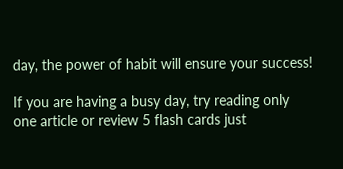day, the power of habit will ensure your success!

If you are having a busy day, try reading only one article or review 5 flash cards just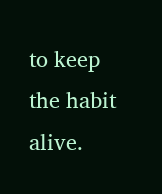to keep the habit alive.